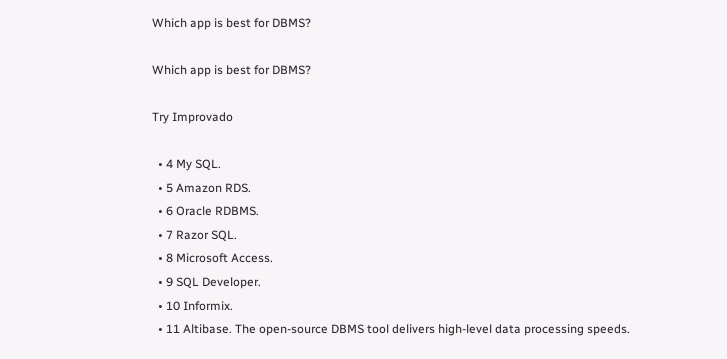Which app is best for DBMS?

Which app is best for DBMS?

Try Improvado

  • 4 My SQL.
  • 5 Amazon RDS.
  • 6 Oracle RDBMS.
  • 7 Razor SQL.
  • 8 Microsoft Access.
  • 9 SQL Developer.
  • 10 Informix.
  • 11 Altibase. The open-source DBMS tool delivers high-level data processing speeds.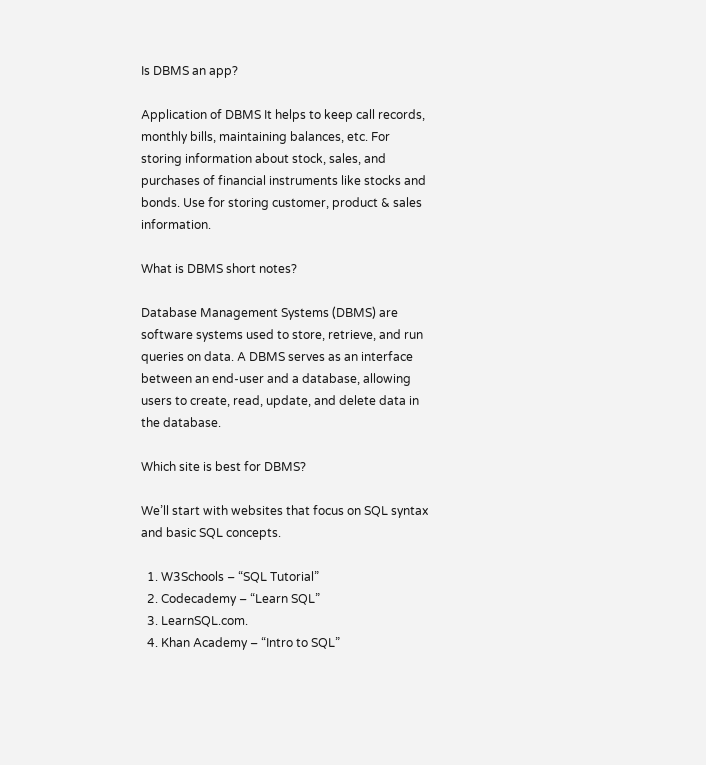Is DBMS an app?

Application of DBMS It helps to keep call records, monthly bills, maintaining balances, etc. For storing information about stock, sales, and purchases of financial instruments like stocks and bonds. Use for storing customer, product & sales information.

What is DBMS short notes?

Database Management Systems (DBMS) are software systems used to store, retrieve, and run queries on data. A DBMS serves as an interface between an end-user and a database, allowing users to create, read, update, and delete data in the database.

Which site is best for DBMS?

We’ll start with websites that focus on SQL syntax and basic SQL concepts.

  1. W3Schools – “SQL Tutorial”
  2. Codecademy – “Learn SQL”
  3. LearnSQL.com.
  4. Khan Academy – “Intro to SQL”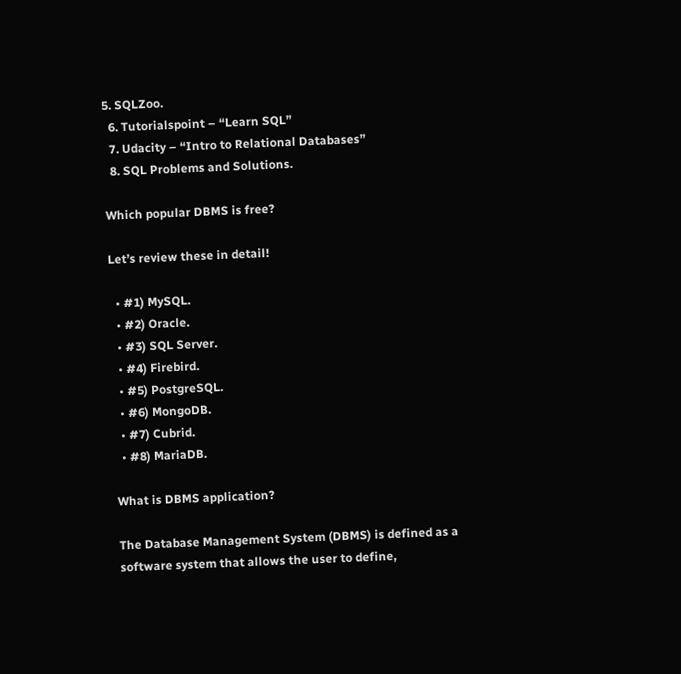5. SQLZoo.
  6. Tutorialspoint – “Learn SQL”
  7. Udacity – “Intro to Relational Databases”
  8. SQL Problems and Solutions.

Which popular DBMS is free?

Let’s review these in detail!

  • #1) MySQL.
  • #2) Oracle.
  • #3) SQL Server.
  • #4) Firebird.
  • #5) PostgreSQL.
  • #6) MongoDB.
  • #7) Cubrid.
  • #8) MariaDB.

What is DBMS application?

The Database Management System (DBMS) is defined as a software system that allows the user to define,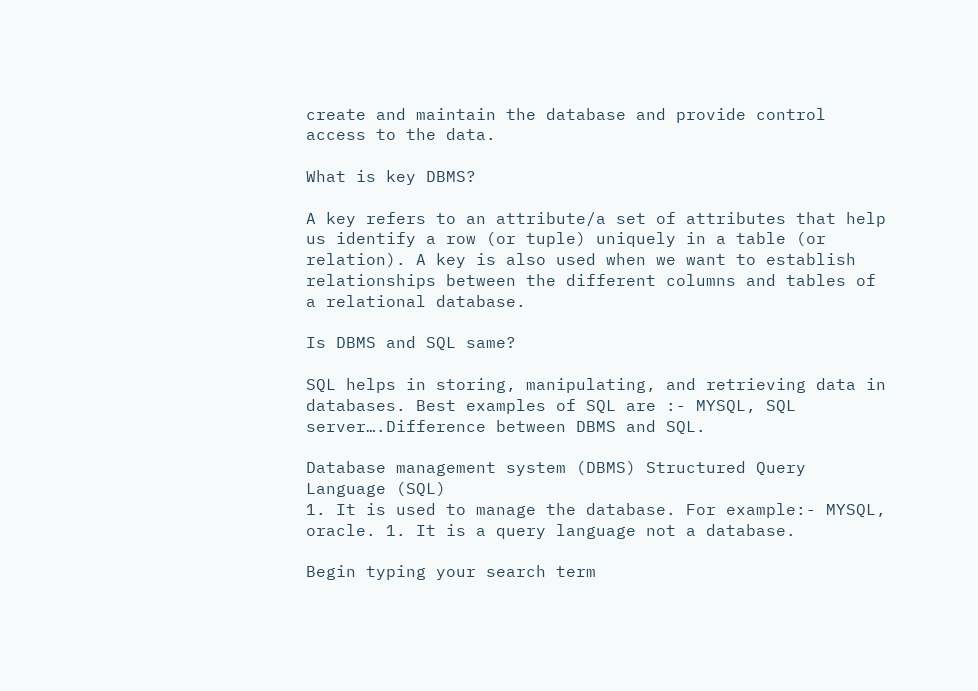create and maintain the database and provide control access to the data.

What is key DBMS?

A key refers to an attribute/a set of attributes that help us identify a row (or tuple) uniquely in a table (or relation). A key is also used when we want to establish relationships between the different columns and tables of a relational database.

Is DBMS and SQL same?

SQL helps in storing, manipulating, and retrieving data in databases. Best examples of SQL are :- MYSQL, SQL server….Difference between DBMS and SQL.

Database management system (DBMS) Structured Query Language (SQL)
1. It is used to manage the database. For example:- MYSQL, oracle. 1. It is a query language not a database.

Begin typing your search term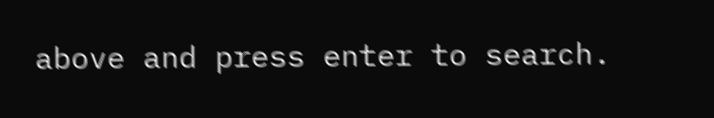above and press enter to search.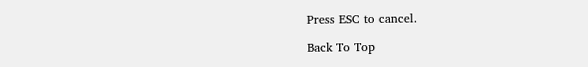Press ESC to cancel.

Back To Top